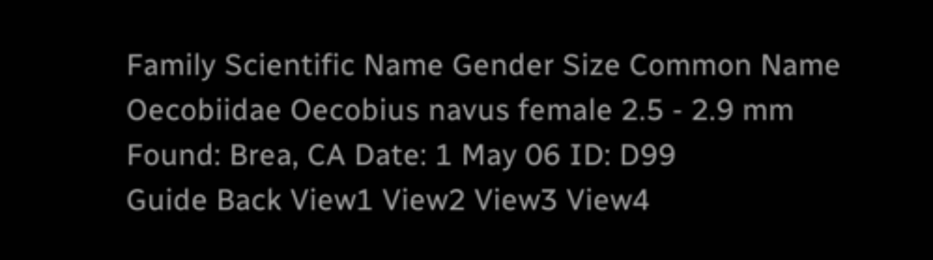Family Scientific Name Gender Size Common Name
Oecobiidae Oecobius navus female 2.5 - 2.9 mm
Found: Brea, CA Date: 1 May 06 ID: D99
Guide Back View1 View2 View3 View4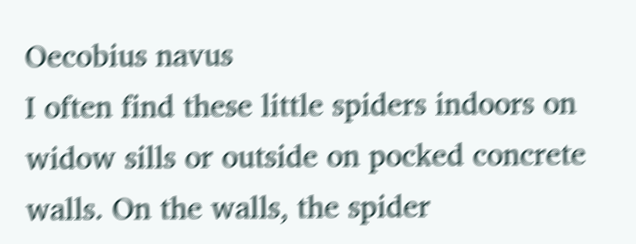Oecobius navus
I often find these little spiders indoors on widow sills or outside on pocked concrete walls. On the walls, the spider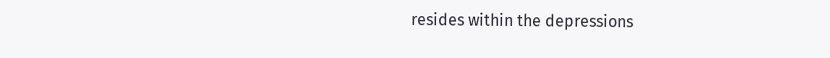resides within the depressions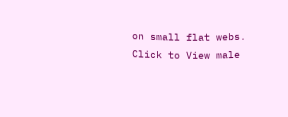on small flat webs.
Click to View male